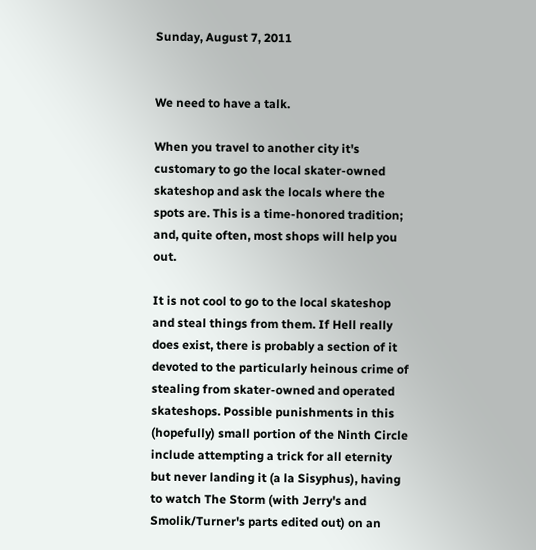Sunday, August 7, 2011


We need to have a talk.

When you travel to another city it's customary to go the local skater-owned skateshop and ask the locals where the spots are. This is a time-honored tradition; and, quite often, most shops will help you out.

It is not cool to go to the local skateshop and steal things from them. If Hell really does exist, there is probably a section of it devoted to the particularly heinous crime of stealing from skater-owned and operated skateshops. Possible punishments in this (hopefully) small portion of the Ninth Circle include attempting a trick for all eternity but never landing it (a la Sisyphus), having to watch The Storm (with Jerry's and Smolik/Turner's parts edited out) on an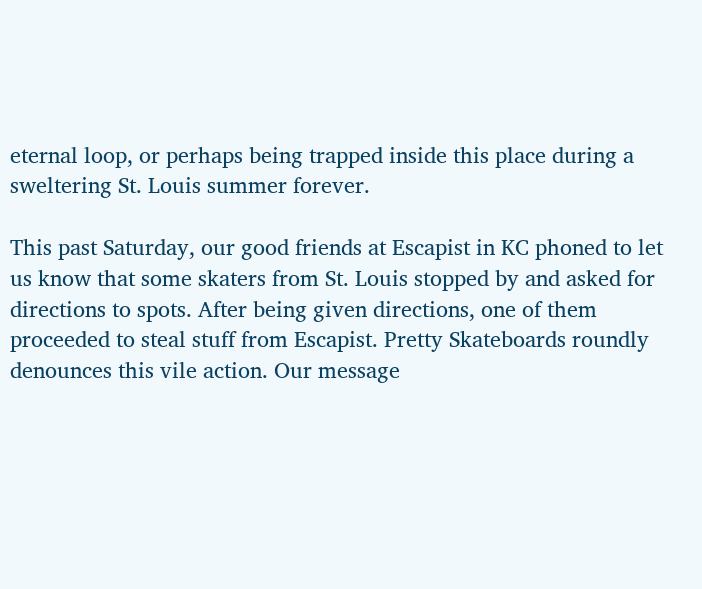eternal loop, or perhaps being trapped inside this place during a sweltering St. Louis summer forever.

This past Saturday, our good friends at Escapist in KC phoned to let us know that some skaters from St. Louis stopped by and asked for directions to spots. After being given directions, one of them proceeded to steal stuff from Escapist. Pretty Skateboards roundly denounces this vile action. Our message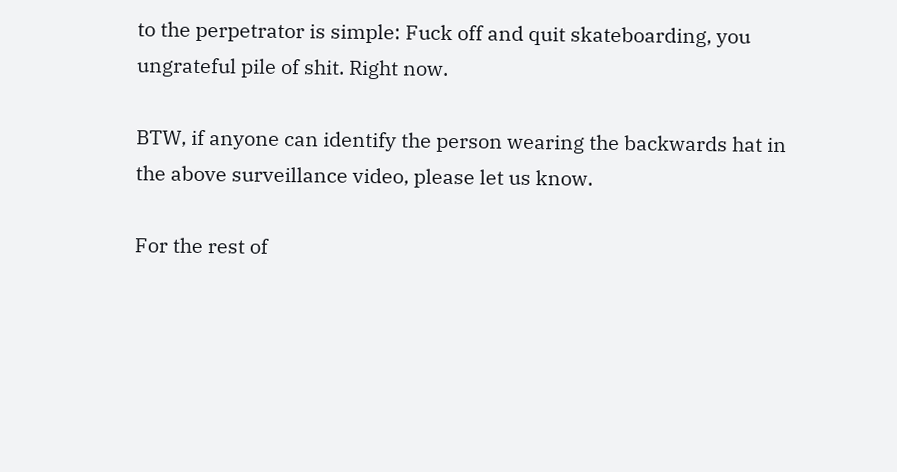to the perpetrator is simple: Fuck off and quit skateboarding, you ungrateful pile of shit. Right now.

BTW, if anyone can identify the person wearing the backwards hat in the above surveillance video, please let us know.

For the rest of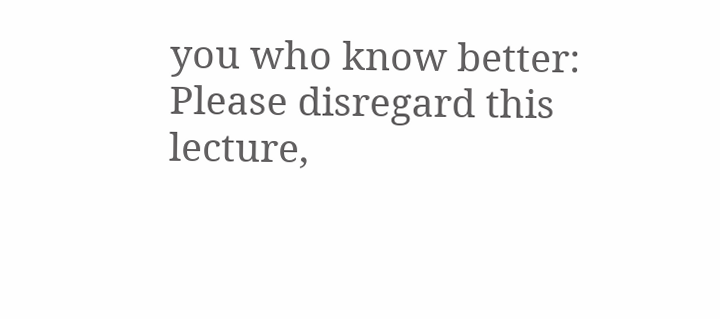you who know better: Please disregard this lecture,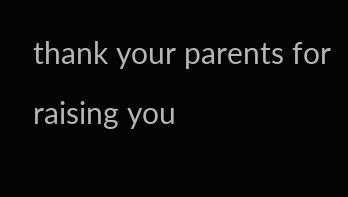thank your parents for raising you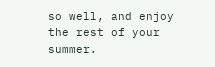so well, and enjoy the rest of your summer.